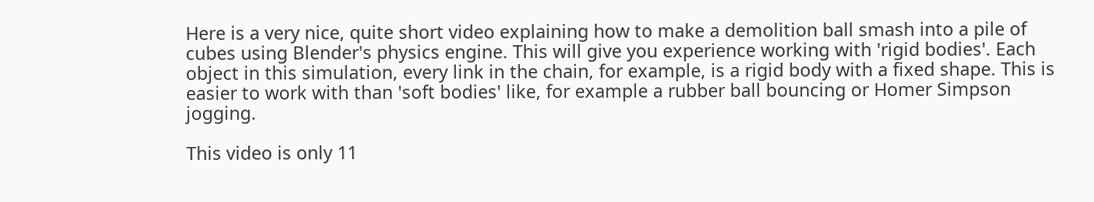Here is a very nice, quite short video explaining how to make a demolition ball smash into a pile of cubes using Blender's physics engine. This will give you experience working with 'rigid bodies'. Each object in this simulation, every link in the chain, for example, is a rigid body with a fixed shape. This is easier to work with than 'soft bodies' like, for example a rubber ball bouncing or Homer Simpson jogging.

This video is only 11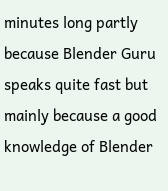minutes long partly because Blender Guru speaks quite fast but mainly because a good knowledge of Blender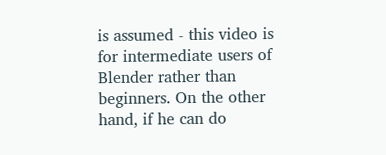is assumed - this video is for intermediate users of Blender rather than beginners. On the other hand, if he can do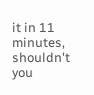it in 11 minutes, shouldn't you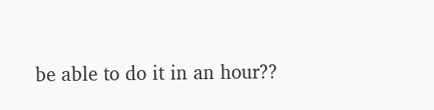be able to do it in an hour??